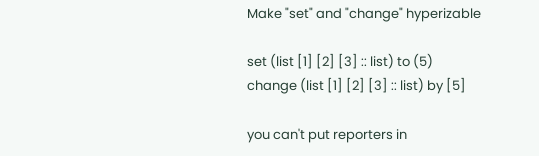Make "set" and "change" hyperizable

set (list [1] [2] [3] :: list) to (5)
change (list [1] [2] [3] :: list) by [5]

you can't put reporters in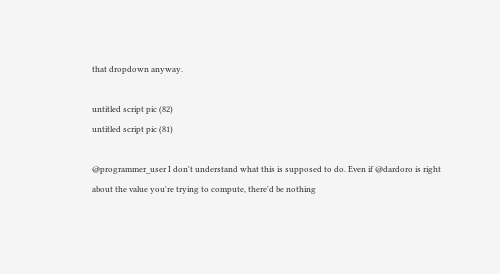that dropdown anyway.

untitled script pic (82)
untitled script pic (81)

@programmer_user I don't understand what this is supposed to do. Even if @dardoro is right about the value you're trying to compute, there'd be nothing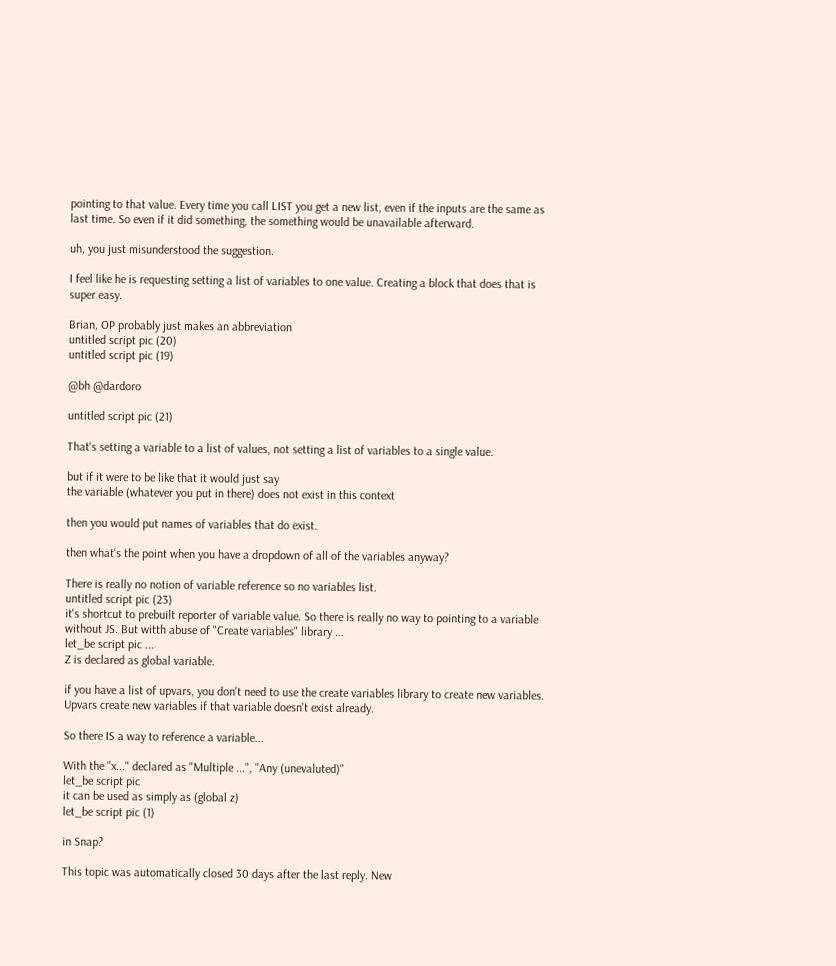pointing to that value. Every time you call LIST you get a new list, even if the inputs are the same as last time. So even if it did something, the something would be unavailable afterward.

uh, you just misunderstood the suggestion.

I feel like he is requesting setting a list of variables to one value. Creating a block that does that is super easy.

Brian, OP probably just makes an abbreviation
untitled script pic (20)
untitled script pic (19)

@bh @dardoro

untitled script pic (21)

That's setting a variable to a list of values, not setting a list of variables to a single value.

but if it were to be like that it would just say
the variable (whatever you put in there) does not exist in this context

then you would put names of variables that do exist.

then what's the point when you have a dropdown of all of the variables anyway?

There is really no notion of variable reference so no variables list.
untitled script pic (23)
it's shortcut to prebuilt reporter of variable value. So there is really no way to pointing to a variable without JS. But witth abuse of "Create variables" library ...
let_be script pic ...
Z is declared as global variable.

if you have a list of upvars, you don't need to use the create variables library to create new variables. Upvars create new variables if that variable doesn't exist already.

So there IS a way to reference a variable...

With the "x..." declared as "Multiple ...", "Any (unevaluted)"
let_be script pic
it can be used as simply as (global z)
let_be script pic (1)

in Snap?

This topic was automatically closed 30 days after the last reply. New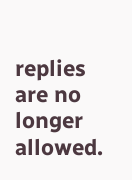replies are no longer allowed.